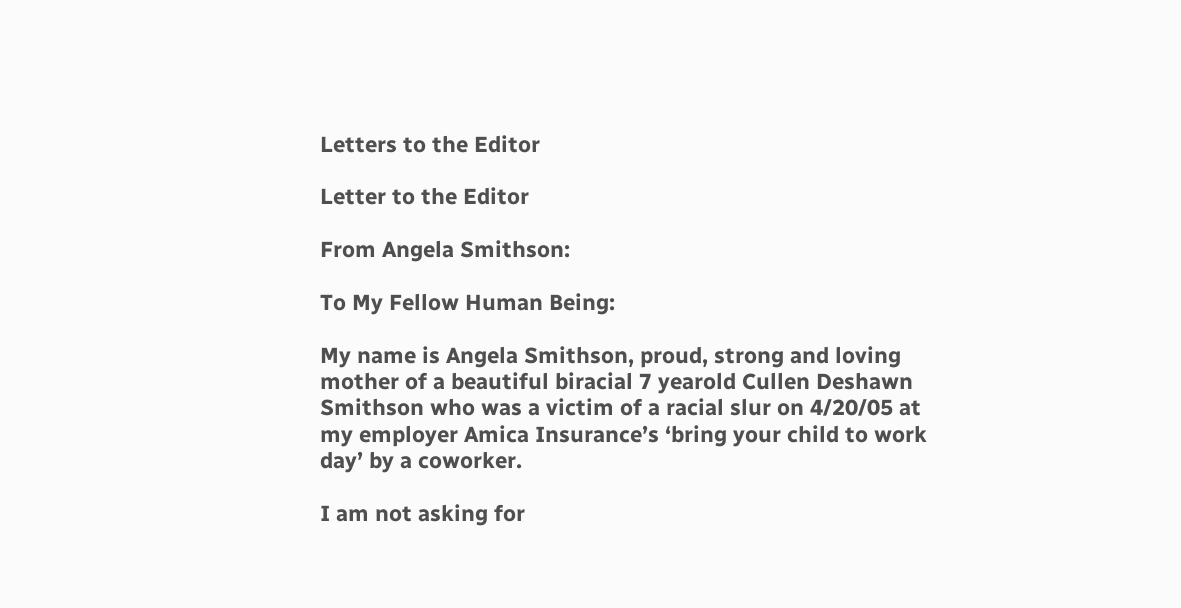Letters to the Editor

Letter to the Editor

From Angela Smithson:

To My Fellow Human Being:

My name is Angela Smithson, proud, strong and loving mother of a beautiful biracial 7 yearold Cullen Deshawn Smithson who was a victim of a racial slur on 4/20/05 at my employer Amica Insurance’s ‘bring your child to work day’ by a coworker.

I am not asking for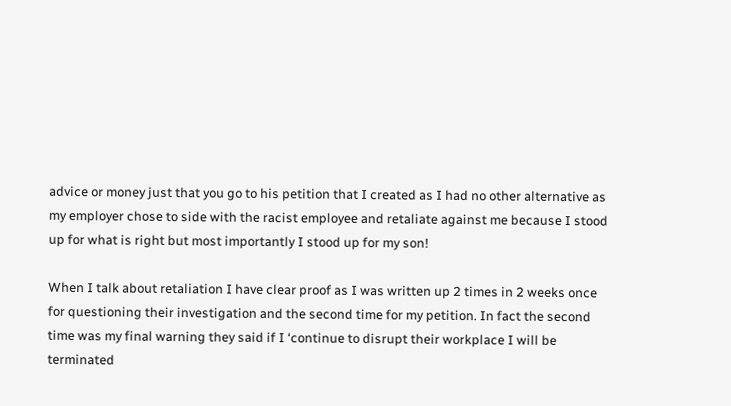advice or money just that you go to his petition that I created as I had no other alternative as my employer chose to side with the racist employee and retaliate against me because I stood up for what is right but most importantly I stood up for my son!

When I talk about retaliation I have clear proof as I was written up 2 times in 2 weeks once for questioning their investigation and the second time for my petition. In fact the second time was my final warning they said if I ‘continue to disrupt their workplace I will be terminated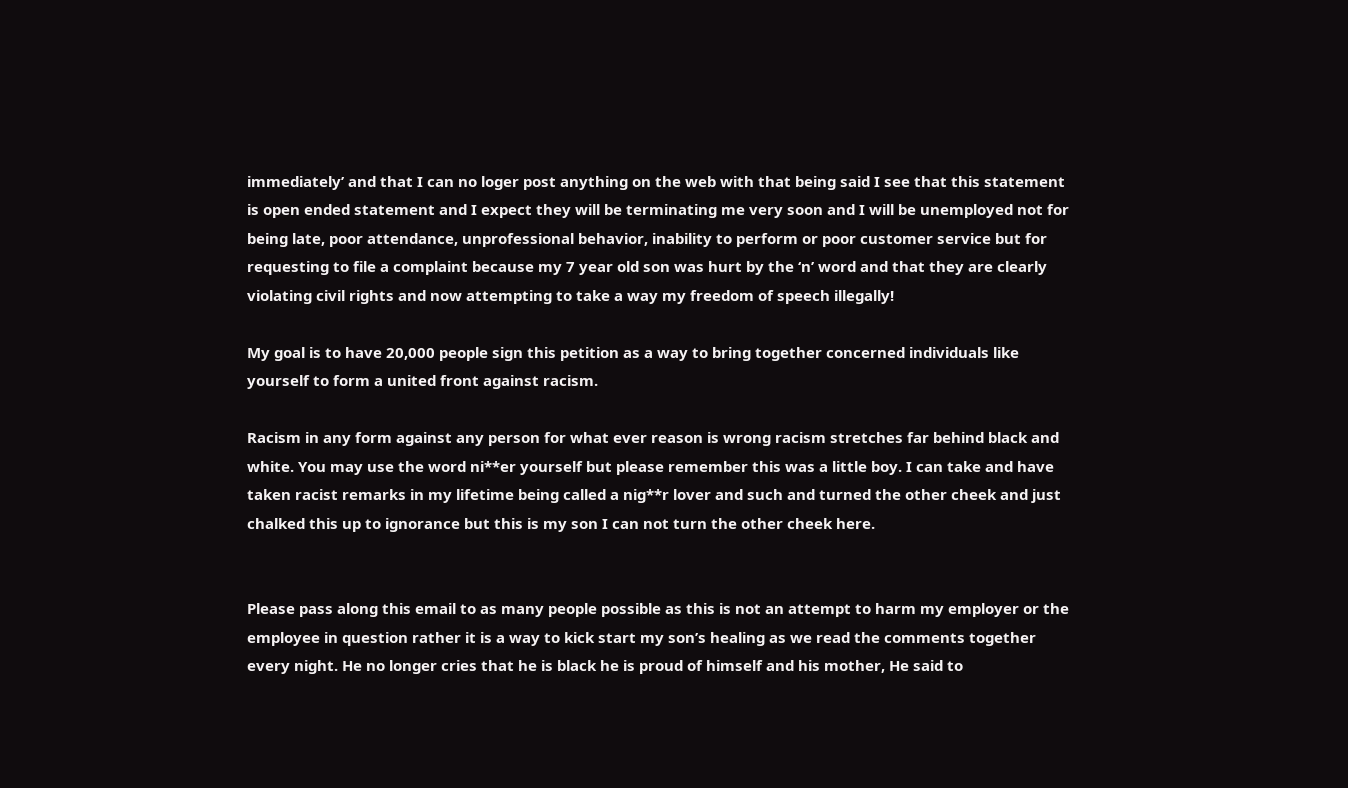immediately’ and that I can no loger post anything on the web with that being said I see that this statement is open ended statement and I expect they will be terminating me very soon and I will be unemployed not for being late, poor attendance, unprofessional behavior, inability to perform or poor customer service but for requesting to file a complaint because my 7 year old son was hurt by the ‘n’ word and that they are clearly violating civil rights and now attempting to take a way my freedom of speech illegally!

My goal is to have 20,000 people sign this petition as a way to bring together concerned individuals like yourself to form a united front against racism.

Racism in any form against any person for what ever reason is wrong racism stretches far behind black and white. You may use the word ni**er yourself but please remember this was a little boy. I can take and have taken racist remarks in my lifetime being called a nig**r lover and such and turned the other cheek and just chalked this up to ignorance but this is my son I can not turn the other cheek here.


Please pass along this email to as many people possible as this is not an attempt to harm my employer or the employee in question rather it is a way to kick start my son’s healing as we read the comments together every night. He no longer cries that he is black he is proud of himself and his mother, He said to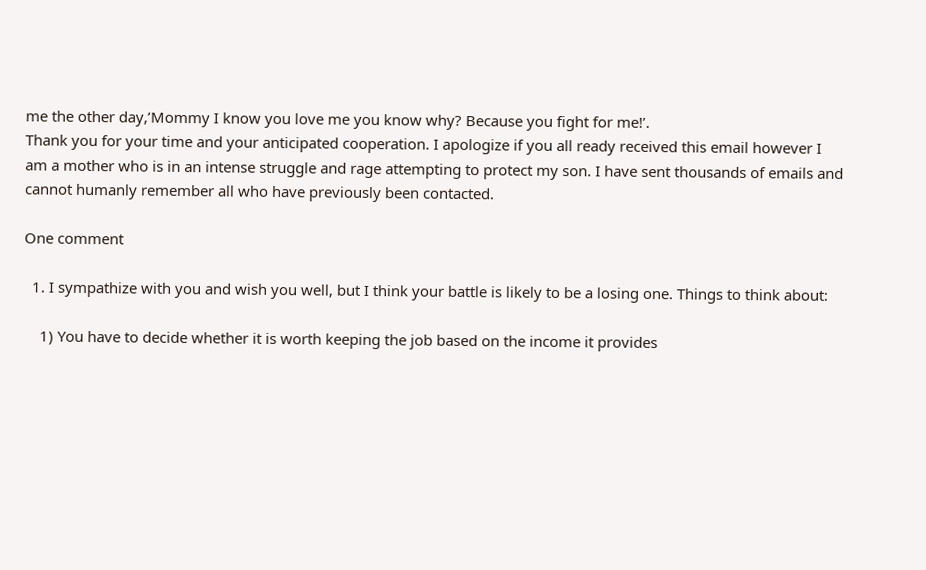me the other day,’Mommy I know you love me you know why? Because you fight for me!’.
Thank you for your time and your anticipated cooperation. I apologize if you all ready received this email however I am a mother who is in an intense struggle and rage attempting to protect my son. I have sent thousands of emails and cannot humanly remember all who have previously been contacted.

One comment

  1. I sympathize with you and wish you well, but I think your battle is likely to be a losing one. Things to think about:

    1) You have to decide whether it is worth keeping the job based on the income it provides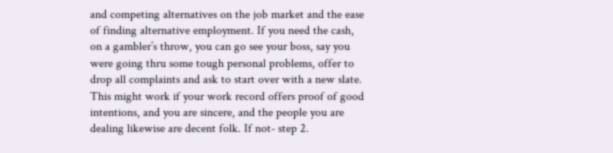and competing alternatives on the job market and the ease of finding alternative employment. If you need the cash, on a gambler’s throw, you can go see your boss, say you were going thru some tough personal problems, offer to drop all complaints and ask to start over with a new slate. This might work if your work record offers proof of good intentions, and you are sincere, and the people you are dealing likewise are decent folk. If not- step 2.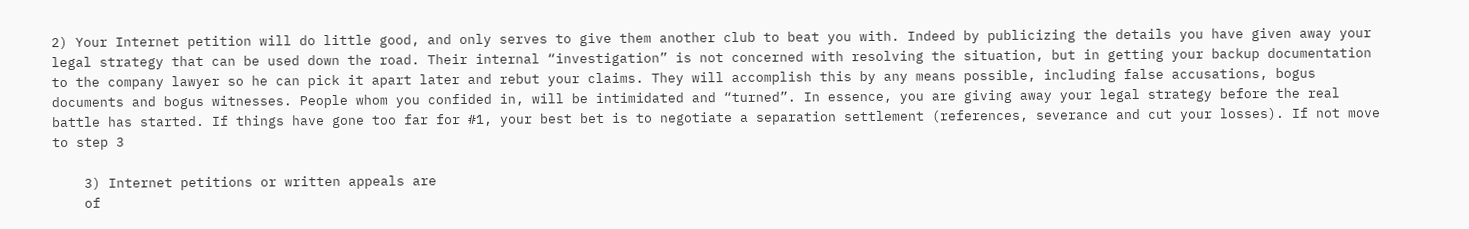2) Your Internet petition will do little good, and only serves to give them another club to beat you with. Indeed by publicizing the details you have given away your legal strategy that can be used down the road. Their internal “investigation” is not concerned with resolving the situation, but in getting your backup documentation to the company lawyer so he can pick it apart later and rebut your claims. They will accomplish this by any means possible, including false accusations, bogus documents and bogus witnesses. People whom you confided in, will be intimidated and “turned”. In essence, you are giving away your legal strategy before the real battle has started. If things have gone too far for #1, your best bet is to negotiate a separation settlement (references, severance and cut your losses). If not move to step 3

    3) Internet petitions or written appeals are
    of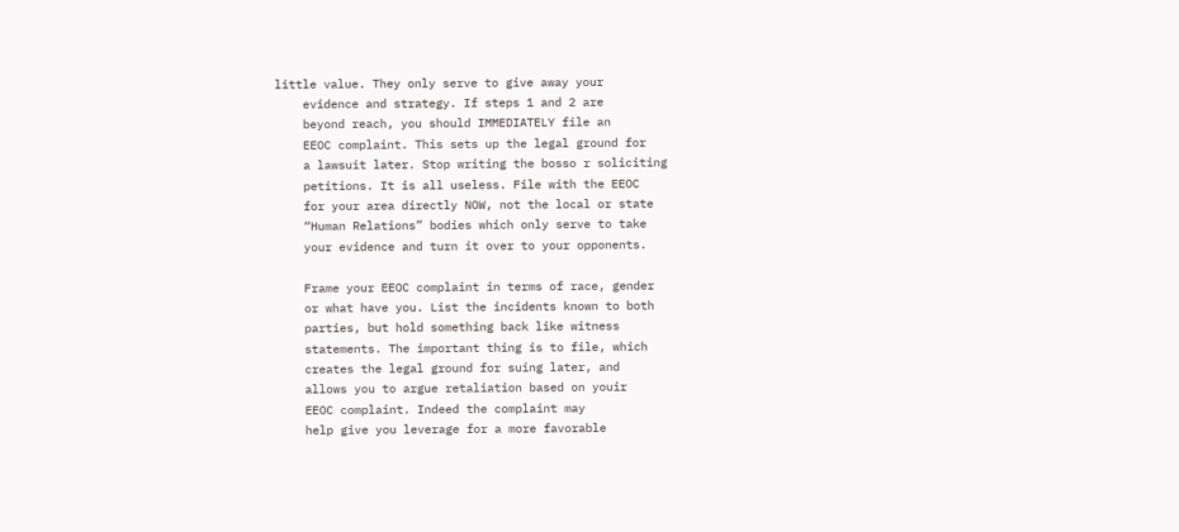little value. They only serve to give away your
    evidence and strategy. If steps 1 and 2 are
    beyond reach, you should IMMEDIATELY file an
    EEOC complaint. This sets up the legal ground for
    a lawsuit later. Stop writing the bosso r soliciting
    petitions. It is all useless. File with the EEOC
    for your area directly NOW, not the local or state
    “Human Relations” bodies which only serve to take
    your evidence and turn it over to your opponents.

    Frame your EEOC complaint in terms of race, gender
    or what have you. List the incidents known to both
    parties, but hold something back like witness
    statements. The important thing is to file, which
    creates the legal ground for suing later, and
    allows you to argue retaliation based on youir
    EEOC complaint. Indeed the complaint may
    help give you leverage for a more favorable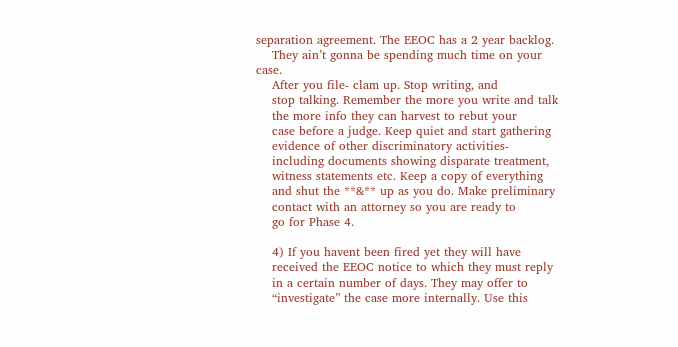separation agreement. The EEOC has a 2 year backlog.
    They ain’t gonna be spending much time on your case.
    After you file- clam up. Stop writing, and
    stop talking. Remember the more you write and talk
    the more info they can harvest to rebut your
    case before a judge. Keep quiet and start gathering
    evidence of other discriminatory activities-
    including documents showing disparate treatment,
    witness statements etc. Keep a copy of everything
    and shut the **&** up as you do. Make preliminary
    contact with an attorney so you are ready to
    go for Phase 4.

    4) If you havent been fired yet they will have
    received the EEOC notice to which they must reply
    in a certain number of days. They may offer to
    “investigate” the case more internally. Use this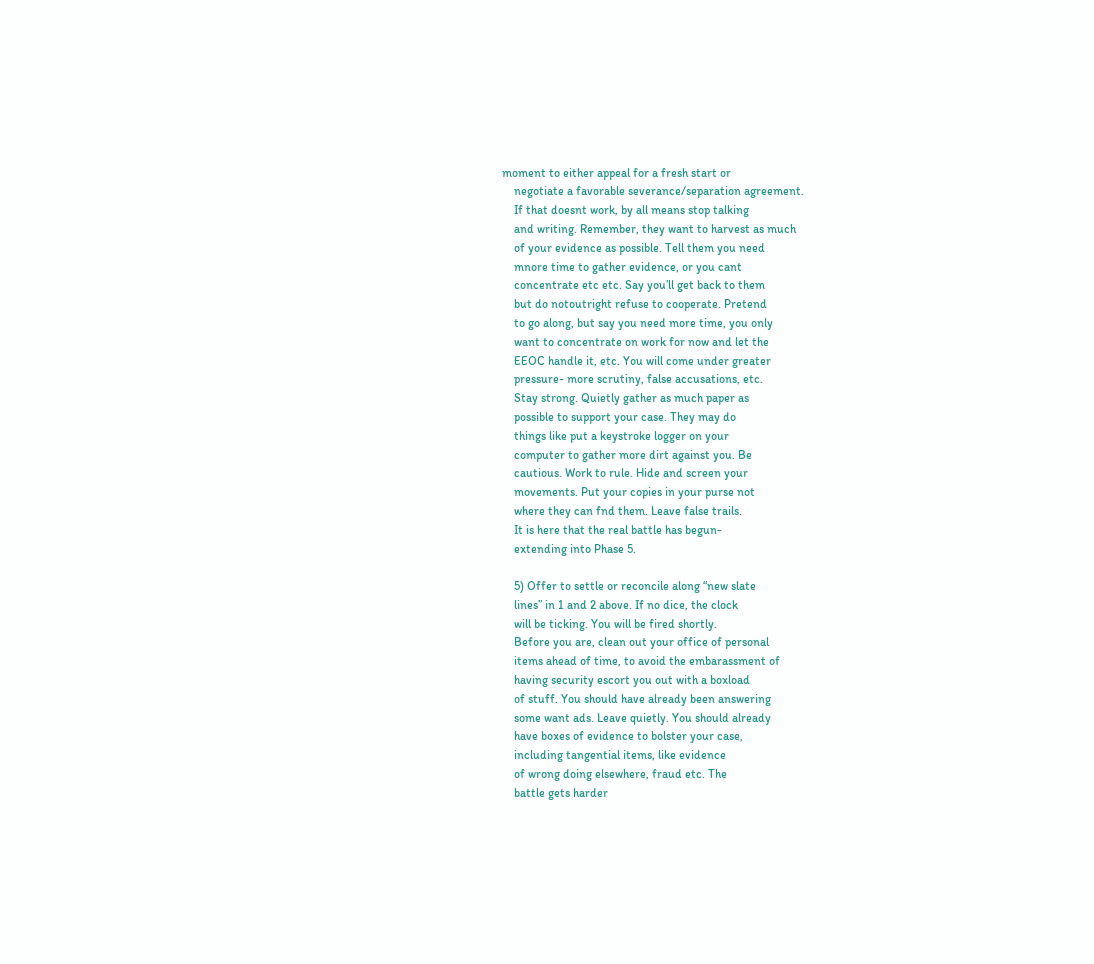moment to either appeal for a fresh start or
    negotiate a favorable severance/separation agreement.
    If that doesnt work, by all means stop talking
    and writing. Remember, they want to harvest as much
    of your evidence as possible. Tell them you need
    mnore time to gather evidence, or you cant
    concentrate etc etc. Say you’ll get back to them
    but do notoutright refuse to cooperate. Pretend
    to go along, but say you need more time, you only
    want to concentrate on work for now and let the
    EEOC handle it, etc. You will come under greater
    pressure- more scrutiny, false accusations, etc.
    Stay strong. Quietly gather as much paper as
    possible to support your case. They may do
    things like put a keystroke logger on your
    computer to gather more dirt against you. Be
    cautious. Work to rule. Hide and screen your
    movements. Put your copies in your purse not
    where they can fnd them. Leave false trails.
    It is here that the real battle has begun-
    extending into Phase 5.

    5) Offer to settle or reconcile along “new slate
    lines” in 1 and 2 above. If no dice, the clock
    will be ticking. You will be fired shortly.
    Before you are, clean out your office of personal
    items ahead of time, to avoid the embarassment of
    having security escort you out with a boxload
    of stuff. You should have already been answering
    some want ads. Leave quietly. You should already
    have boxes of evidence to bolster your case,
    including tangential items, like evidence
    of wrong doing elsewhere, fraud etc. The
    battle gets harder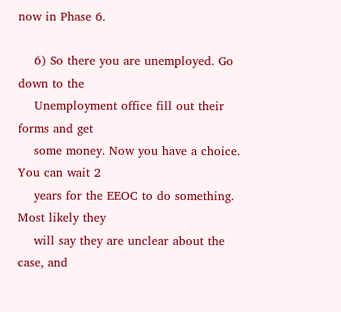now in Phase 6.

    6) So there you are unemployed. Go down to the
    Unemployment office fill out their forms and get
    some money. Now you have a choice. You can wait 2
    years for the EEOC to do something. Most likely they
    will say they are unclear about the case, and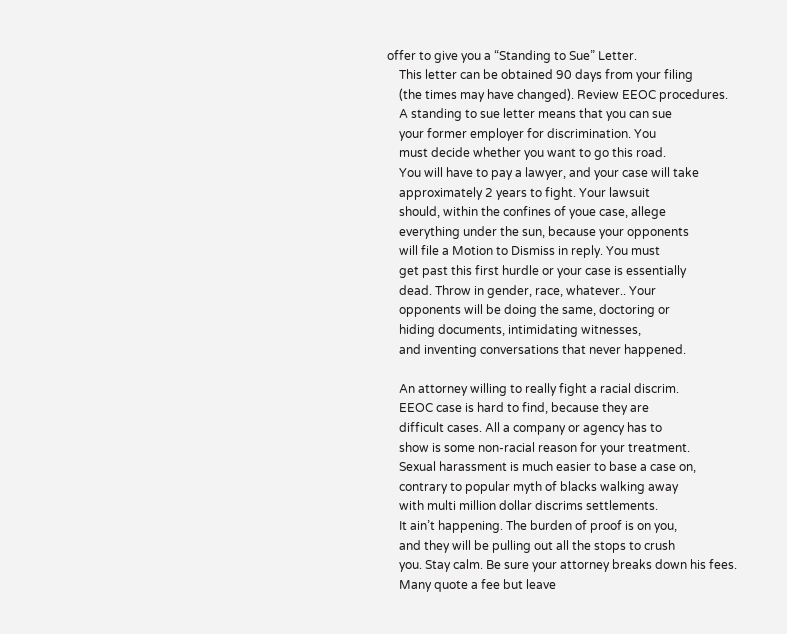offer to give you a “Standing to Sue” Letter.
    This letter can be obtained 90 days from your filing
    (the times may have changed). Review EEOC procedures.
    A standing to sue letter means that you can sue
    your former employer for discrimination. You
    must decide whether you want to go this road.
    You will have to pay a lawyer, and your case will take
    approximately 2 years to fight. Your lawsuit
    should, within the confines of youe case, allege
    everything under the sun, because your opponents
    will file a Motion to Dismiss in reply. You must
    get past this first hurdle or your case is essentially
    dead. Throw in gender, race, whatever.. Your
    opponents will be doing the same, doctoring or
    hiding documents, intimidating witnesses,
    and inventing conversations that never happened.

    An attorney willing to really fight a racial discrim.
    EEOC case is hard to find, because they are
    difficult cases. All a company or agency has to
    show is some non-racial reason for your treatment.
    Sexual harassment is much easier to base a case on,
    contrary to popular myth of blacks walking away
    with multi million dollar discrims settlements.
    It ain’t happening. The burden of proof is on you,
    and they will be pulling out all the stops to crush
    you. Stay calm. Be sure your attorney breaks down his fees.
    Many quote a fee but leave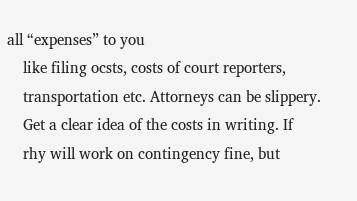all “expenses” to you
    like filing ocsts, costs of court reporters,
    transportation etc. Attorneys can be slippery.
    Get a clear idea of the costs in writing. If
    rhy will work on contingency fine, but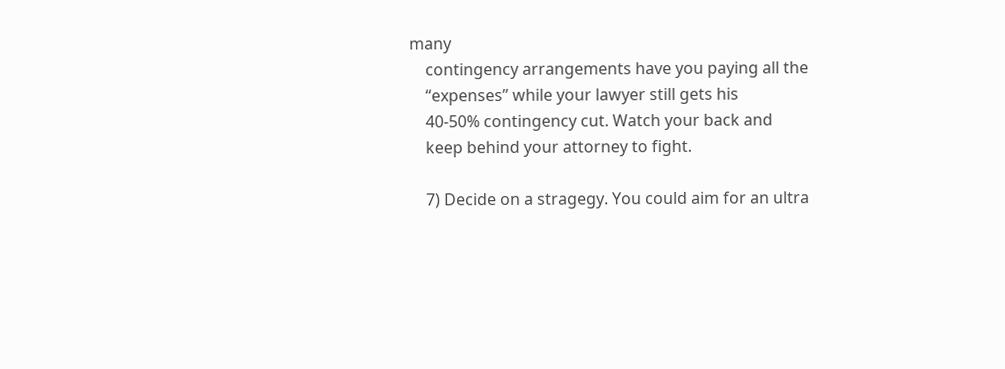many
    contingency arrangements have you paying all the
    “expenses” while your lawyer still gets his
    40-50% contingency cut. Watch your back and
    keep behind your attorney to fight.

    7) Decide on a stragegy. You could aim for an ultra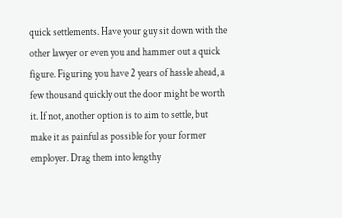quick settlements. Have your guy sit down with the other lawyer or even you and hammer out a quick figure. Figuring you have 2 years of hassle ahead, a few thousand quickly out the door might be worth it. If not, another option is to aim to settle, but make it as painful as possible for your former employer. Drag them into lengthy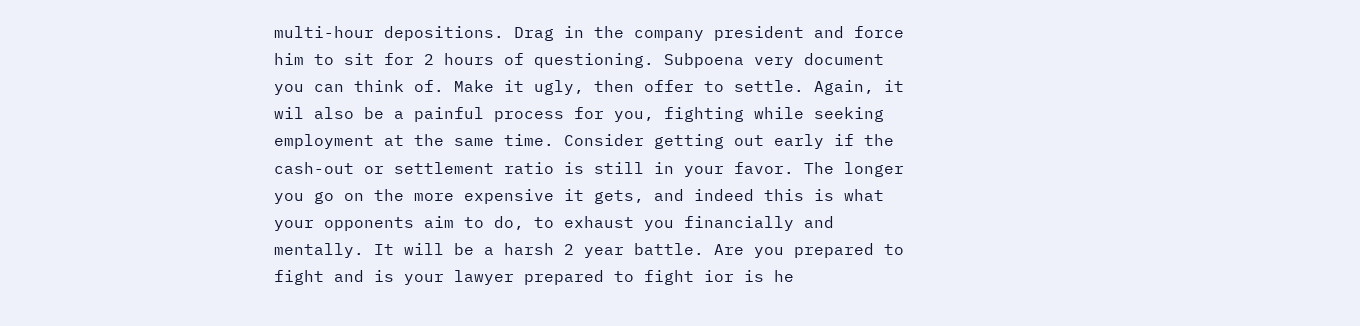multi-hour depositions. Drag in the company president and force him to sit for 2 hours of questioning. Subpoena very document you can think of. Make it ugly, then offer to settle. Again, it wil also be a painful process for you, fighting while seeking employment at the same time. Consider getting out early if the cash-out or settlement ratio is still in your favor. The longer you go on the more expensive it gets, and indeed this is what your opponents aim to do, to exhaust you financially and mentally. It will be a harsh 2 year battle. Are you prepared to fight and is your lawyer prepared to fight ior is he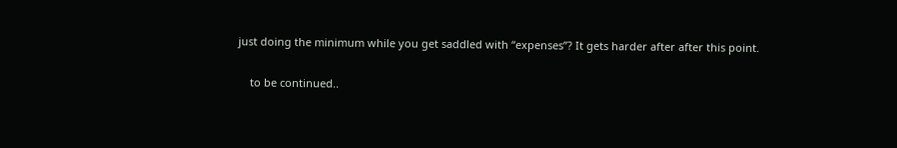just doing the minimum while you get saddled with “expenses”? It gets harder after after this point.

    to be continued..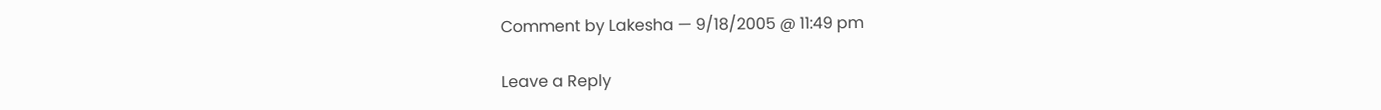Comment by Lakesha — 9/18/2005 @ 11:49 pm

Leave a Reply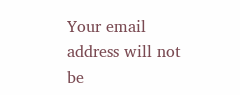Your email address will not be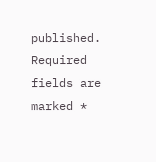published. Required fields are marked *